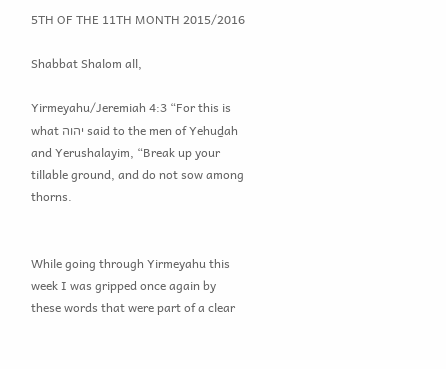5TH OF THE 11TH MONTH 2015/2016

Shabbat Shalom all,

Yirmeyahu/Jeremiah 4:3 “For this is what יהוה said to the men of Yehuḏah and Yerushalayim, “Break up your tillable ground, and do not sow among thorns.


While going through Yirmeyahu this week I was gripped once again by these words that were part of a clear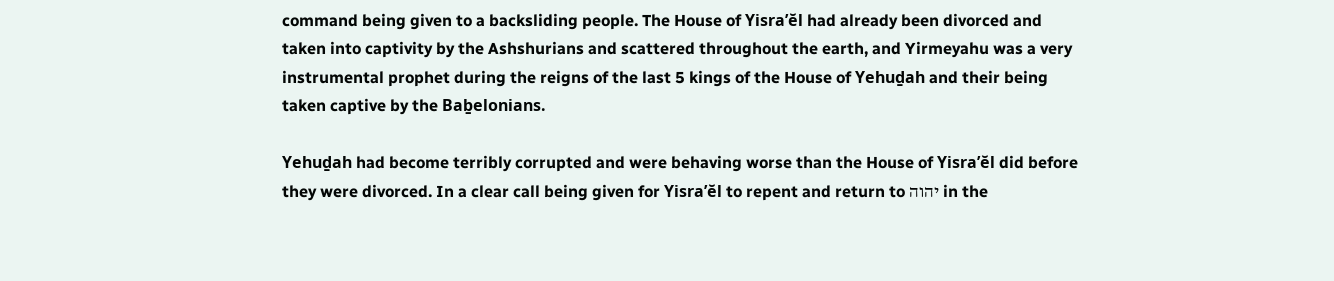command being given to a backsliding people. The House of Yisra’ĕl had already been divorced and taken into captivity by the Ashshurians and scattered throughout the earth, and Yirmeyahu was a very instrumental prophet during the reigns of the last 5 kings of the House of Yehuḏah and their being taken captive by the Baḇelonians.

Yehuḏah had become terribly corrupted and were behaving worse than the House of Yisra’ĕl did before they were divorced. In a clear call being given for Yisra’ĕl to repent and return to יהוה in the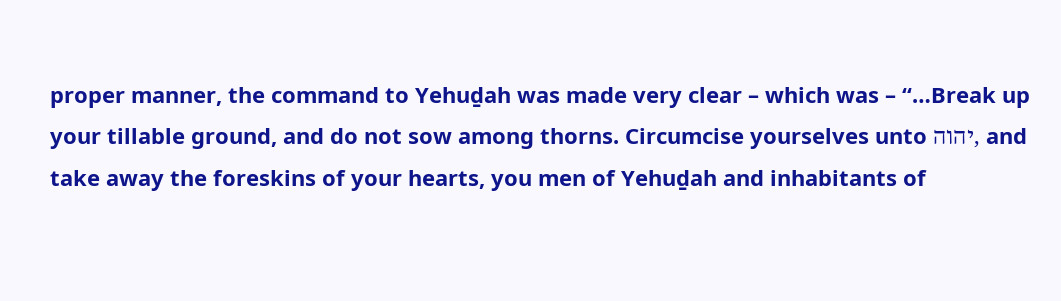proper manner, the command to Yehuḏah was made very clear – which was – “…Break up your tillable ground, and do not sow among thorns. Circumcise yourselves unto יהוה, and take away the foreskins of your hearts, you men of Yehuḏah and inhabitants of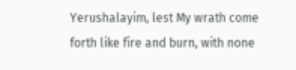Yerushalayim, lest My wrath come forth like fire and burn, with none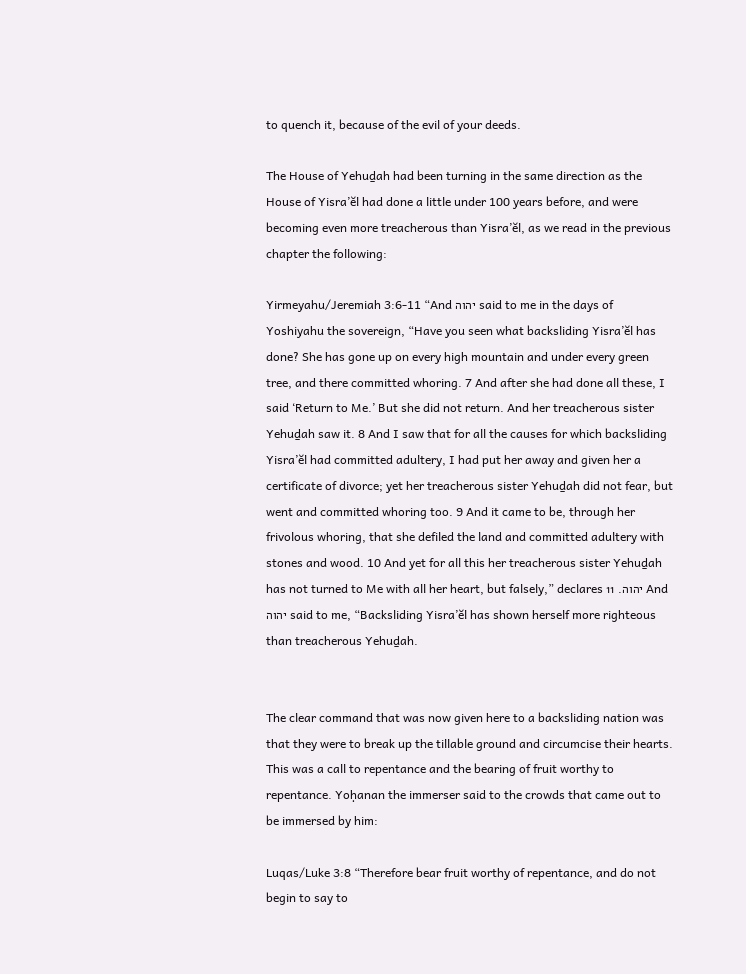to quench it, because of the evil of your deeds.

The House of Yehuḏah had been turning in the same direction as the House of Yisra’ĕl had done a little under 100 years before, and were becoming even more treacherous than Yisra’ĕl, as we read in the previous chapter the following:

Yirmeyahu/Jeremiah 3:6-11 “And יהוה said to me in the days of Yoshiyahu the sovereign, “Have you seen what backsliding Yisra’ĕl has done? She has gone up on every high mountain and under every green tree, and there committed whoring. 7 And after she had done all these, I said ‘Return to Me.’ But she did not return. And her treacherous sister Yehuḏah saw it. 8 And I saw that for all the causes for which backsliding Yisra’ĕl had committed adultery, I had put her away and given her a certificate of divorce; yet her treacherous sister Yehuḏah did not fear, but went and committed whoring too. 9 And it came to be, through her frivolous whoring, that she defiled the land and committed adultery with stones and wood. 10 And yet for all this her treacherous sister Yehuḏah has not turned to Me with all her heart, but falsely,” declares יהוה. 11 And יהוה said to me, “Backsliding Yisra’ĕl has shown herself more righteous than treacherous Yehuḏah.


The clear command that was now given here to a backsliding nation was that they were to break up the tillable ground and circumcise their hearts. This was a call to repentance and the bearing of fruit worthy to repentance. Yoḥanan the immerser said to the crowds that came out to be immersed by him:

Luqas/Luke 3:8 “Therefore bear fruit worthy of repentance, and do not begin to say to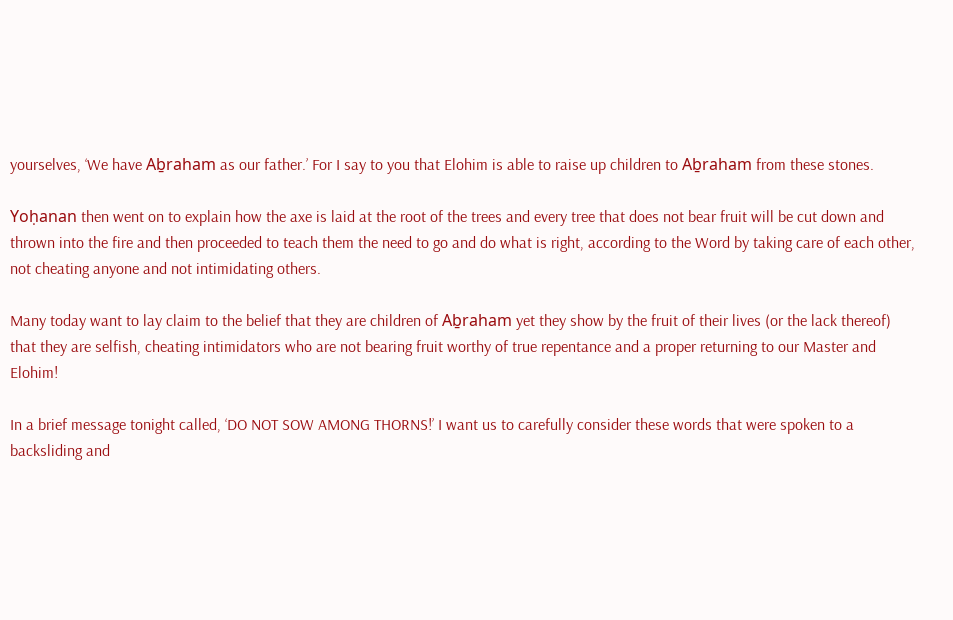yourselves, ‘We have Aḇraham as our father.’ For I say to you that Elohim is able to raise up children to Aḇraham from these stones.

Yoḥanan then went on to explain how the axe is laid at the root of the trees and every tree that does not bear fruit will be cut down and thrown into the fire and then proceeded to teach them the need to go and do what is right, according to the Word by taking care of each other, not cheating anyone and not intimidating others.

Many today want to lay claim to the belief that they are children of Aḇraham yet they show by the fruit of their lives (or the lack thereof) that they are selfish, cheating intimidators who are not bearing fruit worthy of true repentance and a proper returning to our Master and Elohim!

In a brief message tonight called, ‘DO NOT SOW AMONG THORNS!’ I want us to carefully consider these words that were spoken to a backsliding and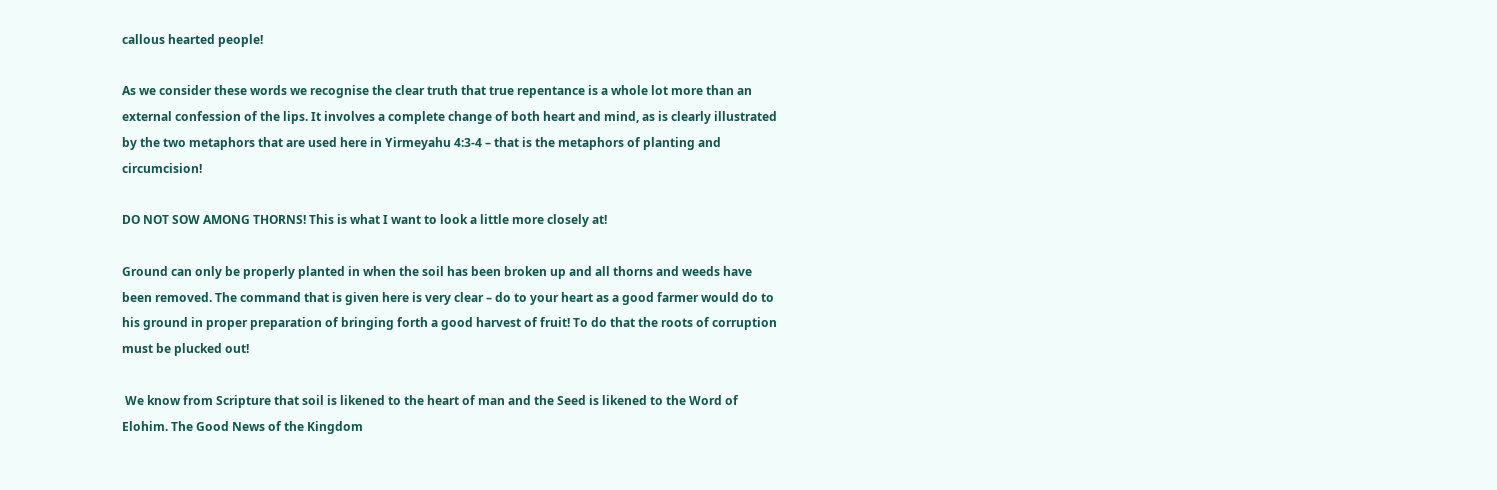callous hearted people!

As we consider these words we recognise the clear truth that true repentance is a whole lot more than an external confession of the lips. It involves a complete change of both heart and mind, as is clearly illustrated by the two metaphors that are used here in Yirmeyahu 4:3-4 – that is the metaphors of planting and circumcision!

DO NOT SOW AMONG THORNS! This is what I want to look a little more closely at!

Ground can only be properly planted in when the soil has been broken up and all thorns and weeds have been removed. The command that is given here is very clear – do to your heart as a good farmer would do to his ground in proper preparation of bringing forth a good harvest of fruit! To do that the roots of corruption must be plucked out!

 We know from Scripture that soil is likened to the heart of man and the Seed is likened to the Word of Elohim. The Good News of the Kingdom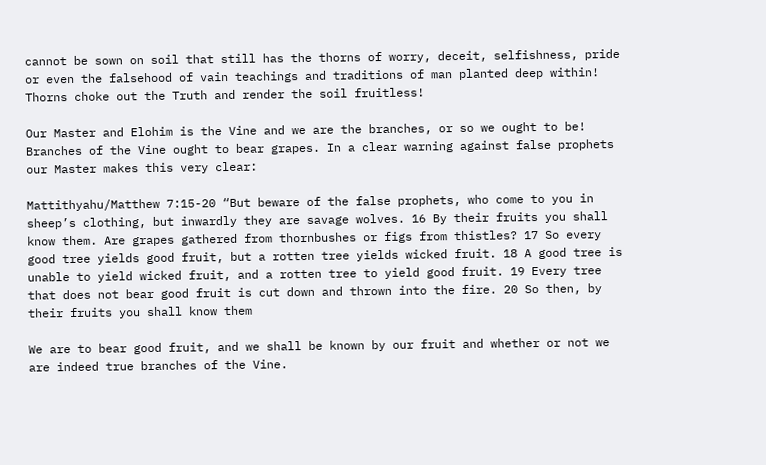cannot be sown on soil that still has the thorns of worry, deceit, selfishness, pride or even the falsehood of vain teachings and traditions of man planted deep within! Thorns choke out the Truth and render the soil fruitless!

Our Master and Elohim is the Vine and we are the branches, or so we ought to be! Branches of the Vine ought to bear grapes. In a clear warning against false prophets our Master makes this very clear:

Mattithyahu/Matthew 7:15-20 “But beware of the false prophets, who come to you in sheep’s clothing, but inwardly they are savage wolves. 16 By their fruits you shall know them. Are grapes gathered from thornbushes or figs from thistles? 17 So every good tree yields good fruit, but a rotten tree yields wicked fruit. 18 A good tree is unable to yield wicked fruit, and a rotten tree to yield good fruit. 19 Every tree that does not bear good fruit is cut down and thrown into the fire. 20 So then, by their fruits you shall know them

We are to bear good fruit, and we shall be known by our fruit and whether or not we are indeed true branches of the Vine.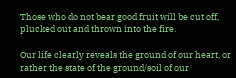Those who do not bear good fruit will be cut off, plucked out and thrown into the fire.

Our life clearly reveals the ground of our heart, or rather the state of the ground/soil of our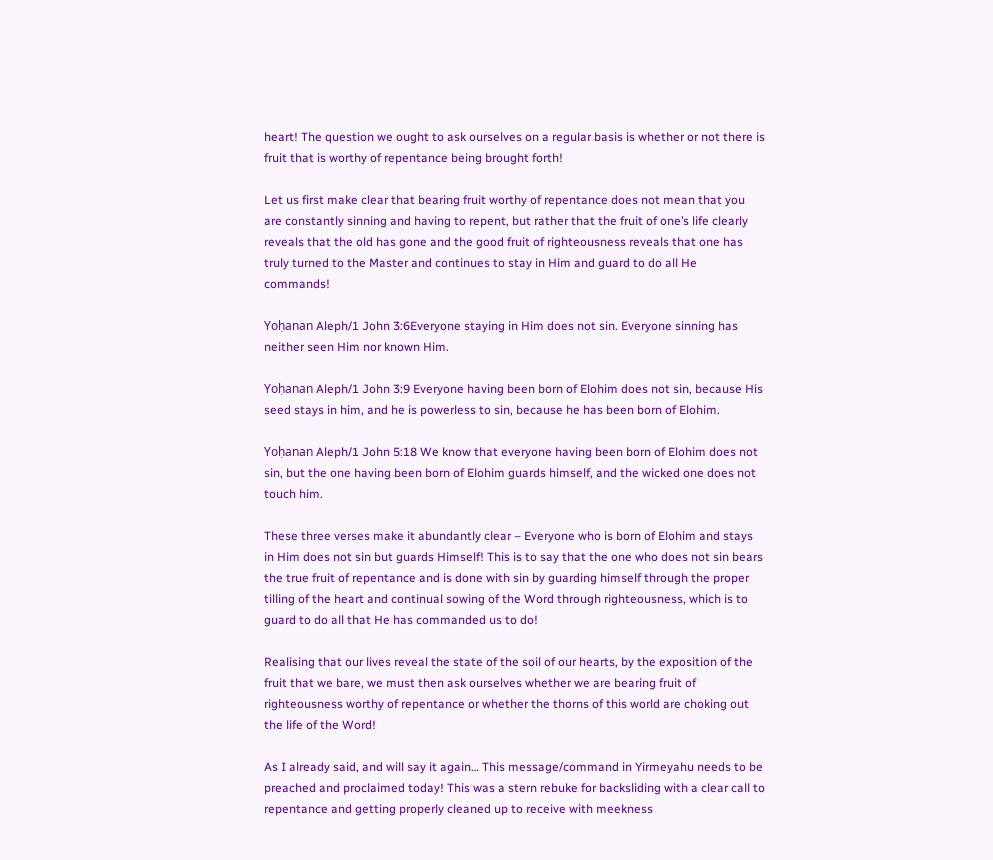heart! The question we ought to ask ourselves on a regular basis is whether or not there is fruit that is worthy of repentance being brought forth!

Let us first make clear that bearing fruit worthy of repentance does not mean that you are constantly sinning and having to repent, but rather that the fruit of one’s life clearly reveals that the old has gone and the good fruit of righteousness reveals that one has truly turned to the Master and continues to stay in Him and guard to do all He commands!

Yoḥanan Aleph/1 John 3:6Everyone staying in Him does not sin. Everyone sinning has neither seen Him nor known Him.

Yoḥanan Aleph/1 John 3:9 Everyone having been born of Elohim does not sin, because His seed stays in him, and he is powerless to sin, because he has been born of Elohim.

Yoḥanan Aleph/1 John 5:18 We know that everyone having been born of Elohim does not sin, but the one having been born of Elohim guards himself, and the wicked one does not touch him.

These three verses make it abundantly clear – Everyone who is born of Elohim and stays in Him does not sin but guards Himself! This is to say that the one who does not sin bears the true fruit of repentance and is done with sin by guarding himself through the proper tilling of the heart and continual sowing of the Word through righteousness, which is to guard to do all that He has commanded us to do!

Realising that our lives reveal the state of the soil of our hearts, by the exposition of the fruit that we bare, we must then ask ourselves whether we are bearing fruit of righteousness worthy of repentance or whether the thorns of this world are choking out the life of the Word!

As I already said, and will say it again… This message/command in Yirmeyahu needs to be preached and proclaimed today! This was a stern rebuke for backsliding with a clear call to repentance and getting properly cleaned up to receive with meekness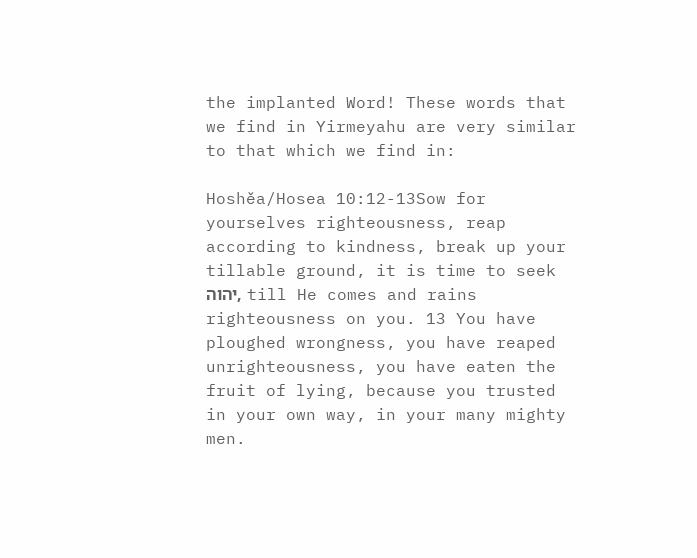the implanted Word! These words that we find in Yirmeyahu are very similar to that which we find in:

Hoshěa/Hosea 10:12-13Sow for yourselves righteousness, reap according to kindness, break up your tillable ground, it is time to seek יהוה, till He comes and rains righteousness on you. 13 You have ploughed wrongness, you have reaped unrighteousness, you have eaten the fruit of lying, because you trusted in your own way, in your many mighty men.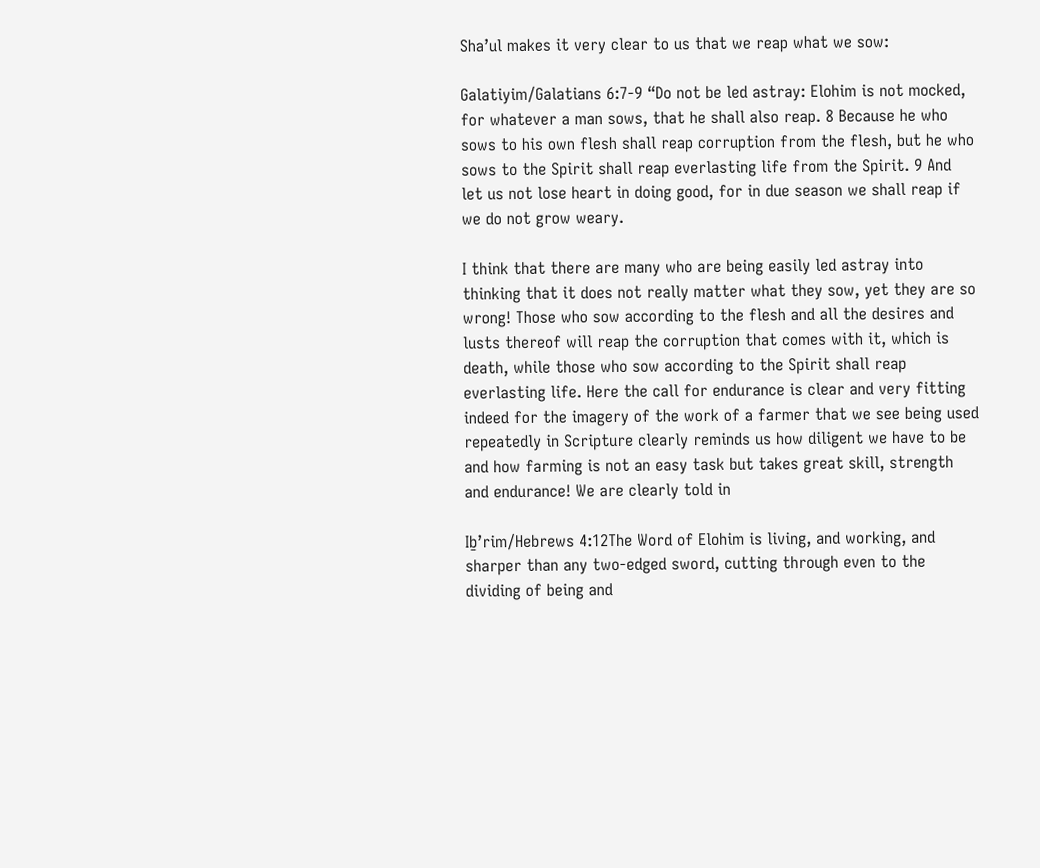Sha’ul makes it very clear to us that we reap what we sow:

Galatiyim/Galatians 6:7-9 “Do not be led astray: Elohim is not mocked, for whatever a man sows, that he shall also reap. 8 Because he who sows to his own flesh shall reap corruption from the flesh, but he who sows to the Spirit shall reap everlasting life from the Spirit. 9 And let us not lose heart in doing good, for in due season we shall reap if we do not grow weary.

I think that there are many who are being easily led astray into thinking that it does not really matter what they sow, yet they are so wrong! Those who sow according to the flesh and all the desires and lusts thereof will reap the corruption that comes with it, which is death, while those who sow according to the Spirit shall reap everlasting life. Here the call for endurance is clear and very fitting indeed for the imagery of the work of a farmer that we see being used repeatedly in Scripture clearly reminds us how diligent we have to be and how farming is not an easy task but takes great skill, strength and endurance! We are clearly told in

Iḇ’rim/Hebrews 4:12The Word of Elohim is living, and working, and sharper than any two-edged sword, cutting through even to the dividing of being and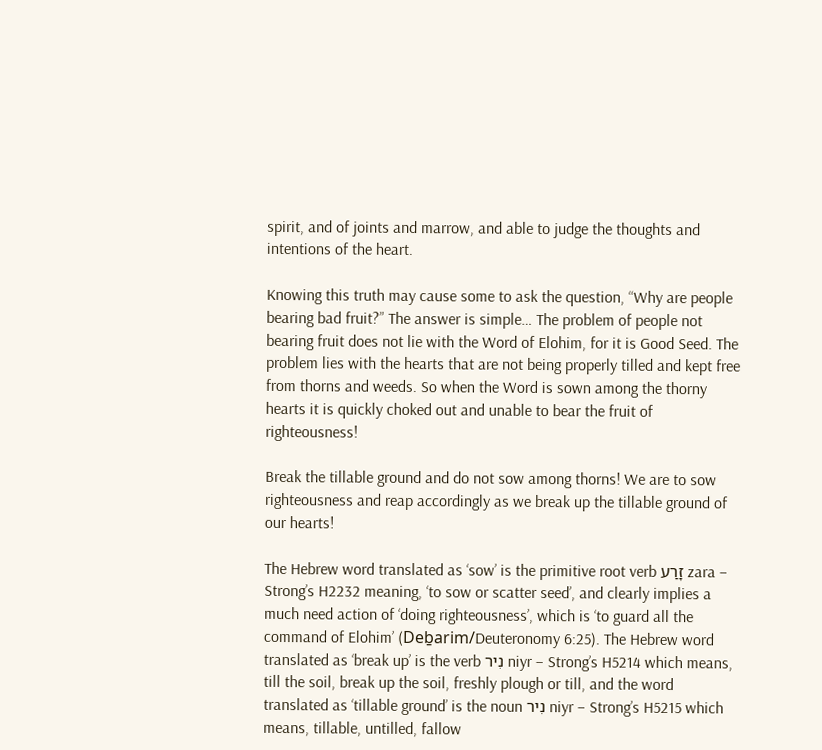spirit, and of joints and marrow, and able to judge the thoughts and intentions of the heart.

Knowing this truth may cause some to ask the question, “Why are people bearing bad fruit?” The answer is simple… The problem of people not bearing fruit does not lie with the Word of Elohim, for it is Good Seed. The problem lies with the hearts that are not being properly tilled and kept free from thorns and weeds. So when the Word is sown among the thorny hearts it is quickly choked out and unable to bear the fruit of righteousness!

Break the tillable ground and do not sow among thorns! We are to sow righteousness and reap accordingly as we break up the tillable ground of our hearts!

The Hebrew word translated as ‘sow’ is the primitive root verb זָרַע zara – Strong’s H2232 meaning, ‘to sow or scatter seed’, and clearly implies a much need action of ‘doing righteousness’, which is ‘to guard all the command of Elohim’ (Deḇarim/Deuteronomy 6:25). The Hebrew word translated as ‘break up’ is the verb נִיר niyr – Strong’s H5214 which means, till the soil, break up the soil, freshly plough or till, and the word translated as ‘tillable ground’ is the noun נִיר niyr – Strong’s H5215 which means, tillable, untilled, fallow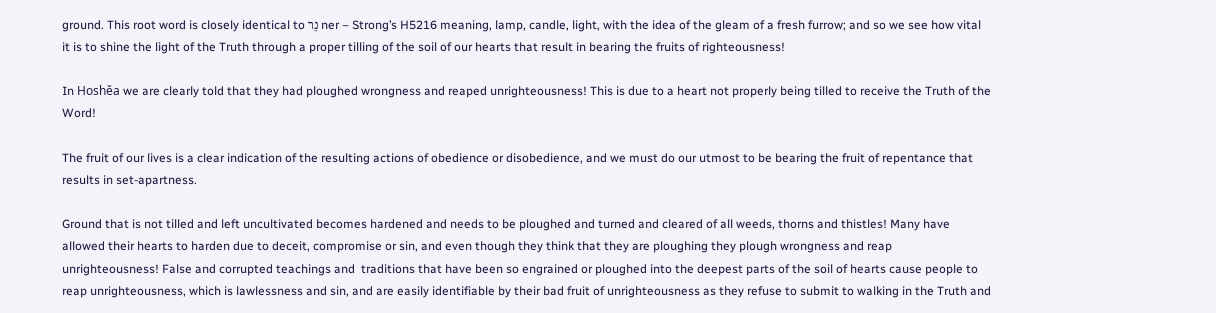ground. This root word is closely identical to נֵר ner – Strong’s H5216 meaning, lamp, candle, light, with the idea of the gleam of a fresh furrow; and so we see how vital it is to shine the light of the Truth through a proper tilling of the soil of our hearts that result in bearing the fruits of righteousness!

In Hoshěa we are clearly told that they had ploughed wrongness and reaped unrighteousness! This is due to a heart not properly being tilled to receive the Truth of the Word!

The fruit of our lives is a clear indication of the resulting actions of obedience or disobedience, and we must do our utmost to be bearing the fruit of repentance that results in set-apartness.

Ground that is not tilled and left uncultivated becomes hardened and needs to be ploughed and turned and cleared of all weeds, thorns and thistles! Many have allowed their hearts to harden due to deceit, compromise or sin, and even though they think that they are ploughing they plough wrongness and reap unrighteousness! False and corrupted teachings and  traditions that have been so engrained or ploughed into the deepest parts of the soil of hearts cause people to reap unrighteousness, which is lawlessness and sin, and are easily identifiable by their bad fruit of unrighteousness as they refuse to submit to walking in the Truth and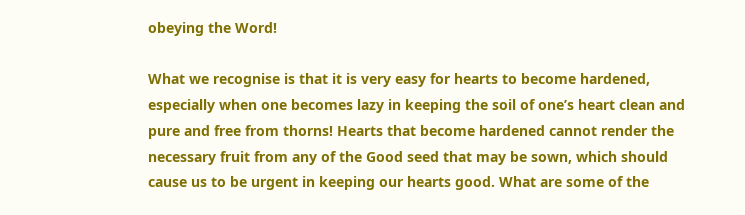obeying the Word!

What we recognise is that it is very easy for hearts to become hardened, especially when one becomes lazy in keeping the soil of one’s heart clean and pure and free from thorns! Hearts that become hardened cannot render the necessary fruit from any of the Good seed that may be sown, which should cause us to be urgent in keeping our hearts good. What are some of the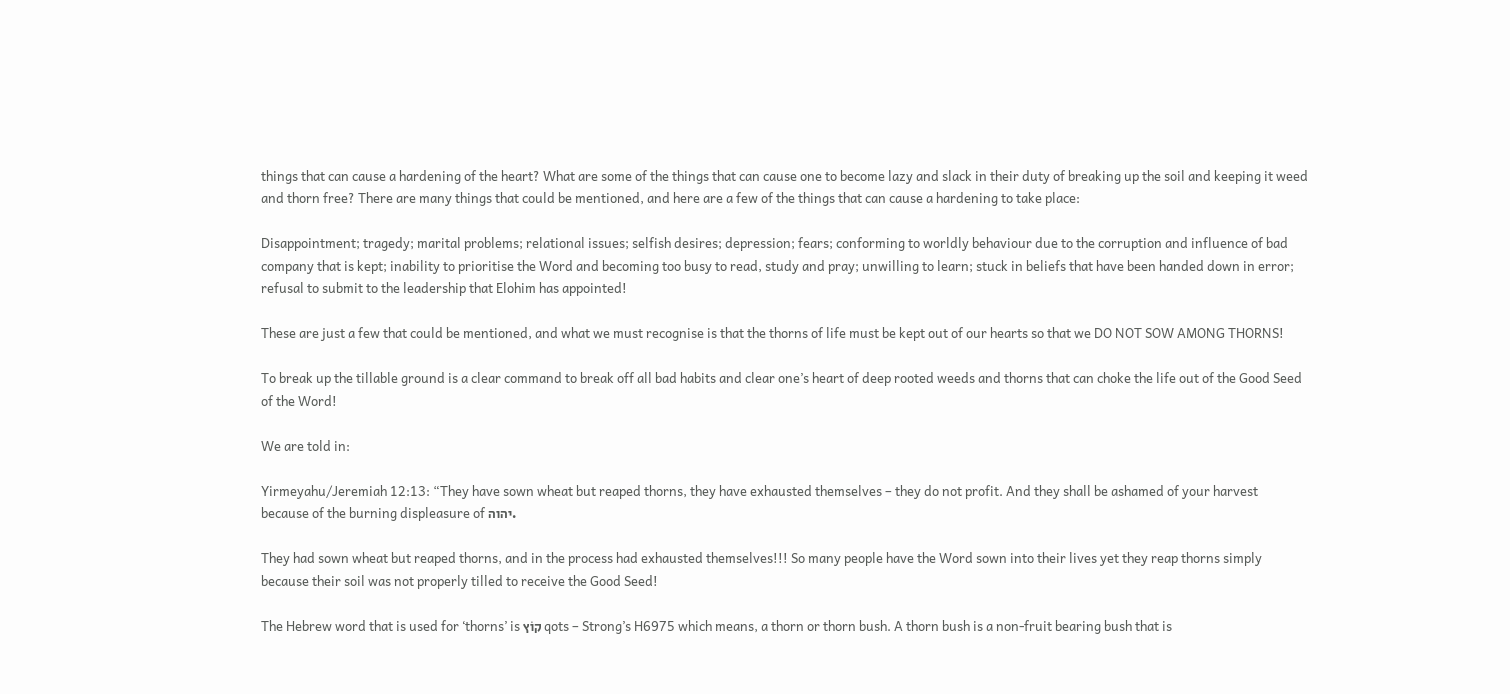things that can cause a hardening of the heart? What are some of the things that can cause one to become lazy and slack in their duty of breaking up the soil and keeping it weed and thorn free? There are many things that could be mentioned, and here are a few of the things that can cause a hardening to take place:

Disappointment; tragedy; marital problems; relational issues; selfish desires; depression; fears; conforming to worldly behaviour due to the corruption and influence of bad company that is kept; inability to prioritise the Word and becoming too busy to read, study and pray; unwilling to learn; stuck in beliefs that have been handed down in error; refusal to submit to the leadership that Elohim has appointed!

These are just a few that could be mentioned, and what we must recognise is that the thorns of life must be kept out of our hearts so that we DO NOT SOW AMONG THORNS!

To break up the tillable ground is a clear command to break off all bad habits and clear one’s heart of deep rooted weeds and thorns that can choke the life out of the Good Seed of the Word!

We are told in:

Yirmeyahu/Jeremiah 12:13: “They have sown wheat but reaped thorns, they have exhausted themselves – they do not profit. And they shall be ashamed of your harvest because of the burning displeasure of יהוה.

They had sown wheat but reaped thorns, and in the process had exhausted themselves!!! So many people have the Word sown into their lives yet they reap thorns simply because their soil was not properly tilled to receive the Good Seed!

The Hebrew word that is used for ‘thorns’ is קוֹץ qots – Strong’s H6975 which means, a thorn or thorn bush. A thorn bush is a non-fruit bearing bush that is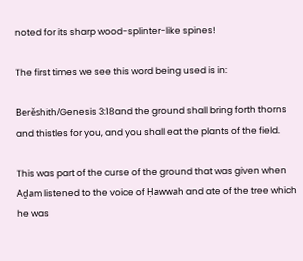noted for its sharp wood-splinter-like spines!

The first times we see this word being used is in:

Berěshith/Genesis 3:18and the ground shall bring forth thorns and thistles for you, and you shall eat the plants of the field.

This was part of the curse of the ground that was given when Aḏam listened to the voice of Ḥawwah and ate of the tree which he was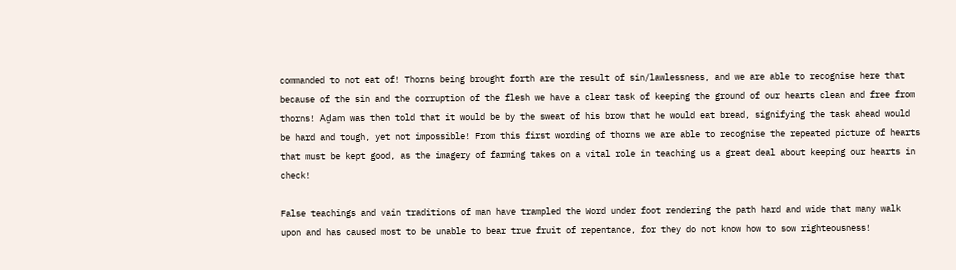commanded to not eat of! Thorns being brought forth are the result of sin/lawlessness, and we are able to recognise here that because of the sin and the corruption of the flesh we have a clear task of keeping the ground of our hearts clean and free from thorns! Aḏam was then told that it would be by the sweat of his brow that he would eat bread, signifying the task ahead would be hard and tough, yet not impossible! From this first wording of thorns we are able to recognise the repeated picture of hearts that must be kept good, as the imagery of farming takes on a vital role in teaching us a great deal about keeping our hearts in check!

False teachings and vain traditions of man have trampled the Word under foot rendering the path hard and wide that many walk upon and has caused most to be unable to bear true fruit of repentance, for they do not know how to sow righteousness!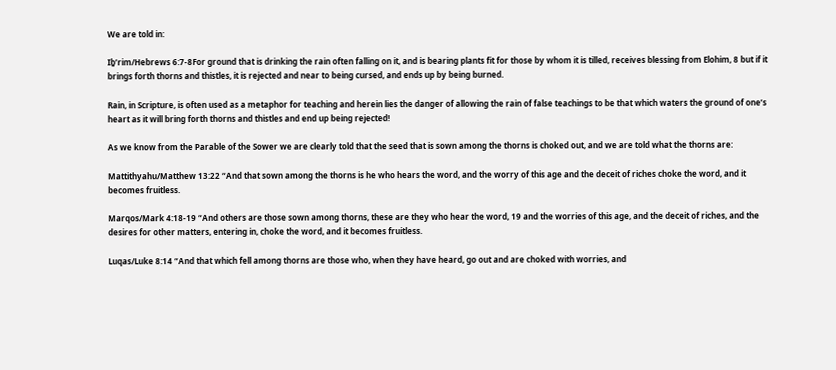We are told in:

Iḇ’rim/Hebrews 6:7-8For ground that is drinking the rain often falling on it, and is bearing plants fit for those by whom it is tilled, receives blessing from Elohim, 8 but if it brings forth thorns and thistles, it is rejected and near to being cursed, and ends up by being burned.

Rain, in Scripture, is often used as a metaphor for teaching and herein lies the danger of allowing the rain of false teachings to be that which waters the ground of one’s heart as it will bring forth thorns and thistles and end up being rejected!

As we know from the Parable of the Sower we are clearly told that the seed that is sown among the thorns is choked out, and we are told what the thorns are:

Mattithyahu/Matthew 13:22 “And that sown among the thorns is he who hears the word, and the worry of this age and the deceit of riches choke the word, and it becomes fruitless.

Marqos/Mark 4:18-19 “And others are those sown among thorns, these are they who hear the word, 19 and the worries of this age, and the deceit of riches, and the desires for other matters, entering in, choke the word, and it becomes fruitless.

Luqas/Luke 8:14 “And that which fell among thorns are those who, when they have heard, go out and are choked with worries, and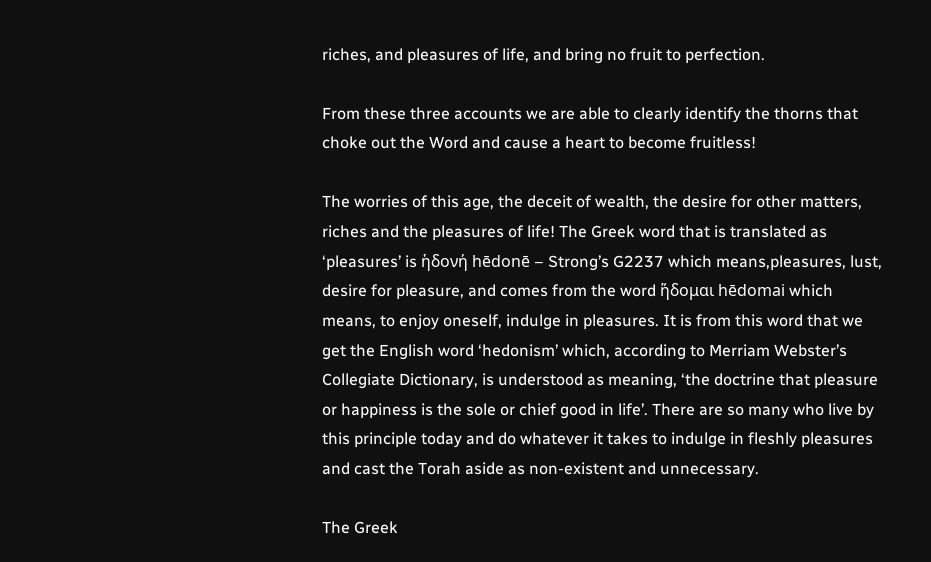riches, and pleasures of life, and bring no fruit to perfection.

From these three accounts we are able to clearly identify the thorns that choke out the Word and cause a heart to become fruitless!

The worries of this age, the deceit of wealth, the desire for other matters, riches and the pleasures of life! The Greek word that is translated as ‘pleasures’ is ἡδονή hēdonē – Strong’s G2237 which means,pleasures, lust, desire for pleasure, and comes from the word ἥδομαι hēdomai which means, to enjoy oneself, indulge in pleasures. It is from this word that we get the English word ‘hedonism’ which, according to Merriam Webster’s Collegiate Dictionary, is understood as meaning, ‘the doctrine that pleasure or happiness is the sole or chief good in life’. There are so many who live by this principle today and do whatever it takes to indulge in fleshly pleasures and cast the Torah aside as non-existent and unnecessary.

The Greek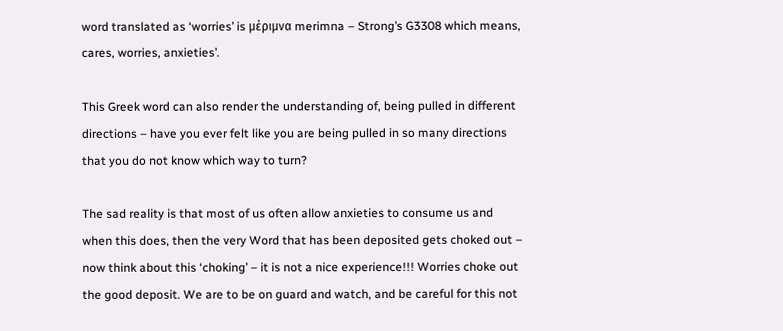word translated as ‘worries’ is μέριμνα merimna – Strong’s G3308 which means, cares, worries, anxieties’.

This Greek word can also render the understanding of, being pulled in different directions – have you ever felt like you are being pulled in so many directions that you do not know which way to turn?

The sad reality is that most of us often allow anxieties to consume us and when this does, then the very Word that has been deposited gets choked out – now think about this ‘choking’ – it is not a nice experience!!! Worries choke out the good deposit. We are to be on guard and watch, and be careful for this not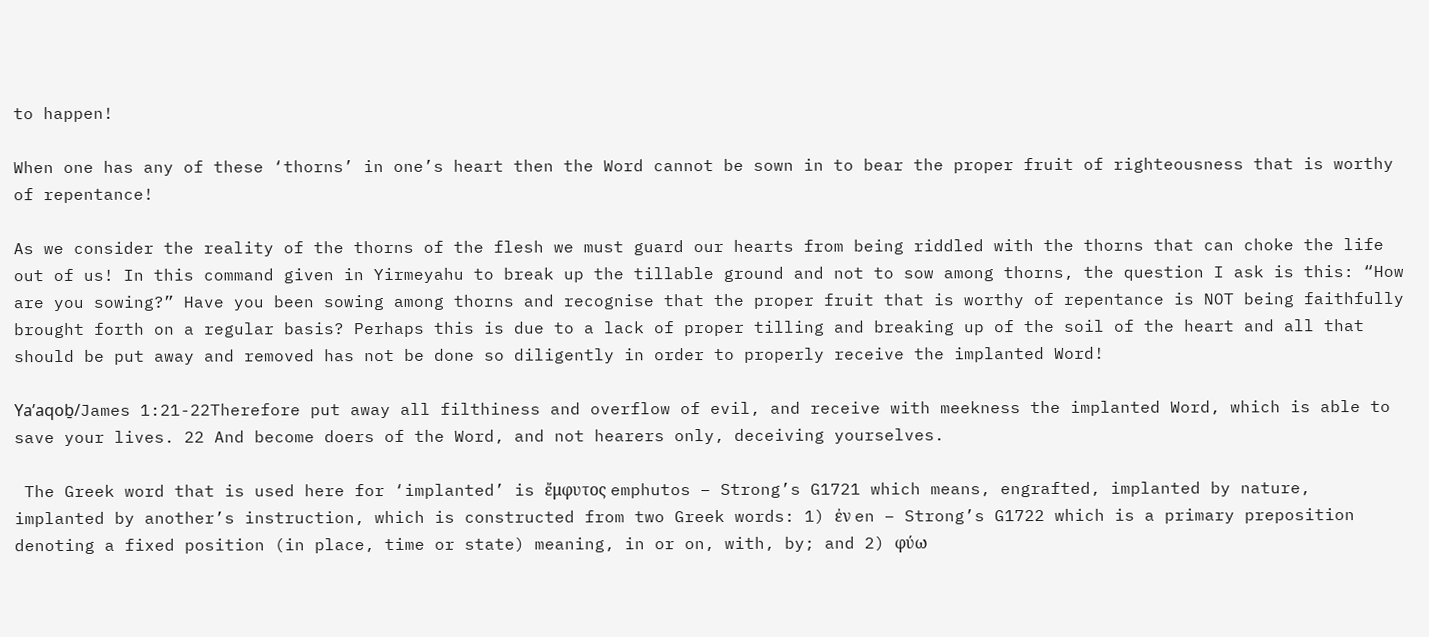to happen!

When one has any of these ‘thorns’ in one’s heart then the Word cannot be sown in to bear the proper fruit of righteousness that is worthy of repentance!

As we consider the reality of the thorns of the flesh we must guard our hearts from being riddled with the thorns that can choke the life out of us! In this command given in Yirmeyahu to break up the tillable ground and not to sow among thorns, the question I ask is this: “How are you sowing?” Have you been sowing among thorns and recognise that the proper fruit that is worthy of repentance is NOT being faithfully brought forth on a regular basis? Perhaps this is due to a lack of proper tilling and breaking up of the soil of the heart and all that should be put away and removed has not be done so diligently in order to properly receive the implanted Word!

Ya’aqoḇ/James 1:21-22Therefore put away all filthiness and overflow of evil, and receive with meekness the implanted Word, which is able to save your lives. 22 And become doers of the Word, and not hearers only, deceiving yourselves.

 The Greek word that is used here for ‘implanted’ is ἔμφυτος emphutos – Strong’s G1721 which means, engrafted, implanted by nature, implanted by another’s instruction, which is constructed from two Greek words: 1) ἐν en – Strong’s G1722 which is a primary preposition denoting a fixed position (in place, time or state) meaning, in or on, with, by; and 2) φύω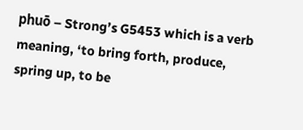phuō – Strong’s G5453 which is a verb meaning, ‘to bring forth, produce, spring up, to be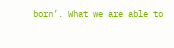born’. What we are able to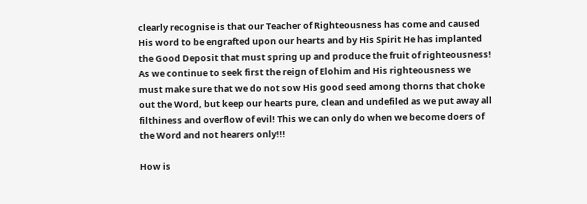clearly recognise is that our Teacher of Righteousness has come and caused His word to be engrafted upon our hearts and by His Spirit He has implanted the Good Deposit that must spring up and produce the fruit of righteousness! As we continue to seek first the reign of Elohim and His righteousness we must make sure that we do not sow His good seed among thorns that choke out the Word, but keep our hearts pure, clean and undefiled as we put away all filthiness and overflow of evil! This we can only do when we become doers of the Word and not hearers only!!!

How is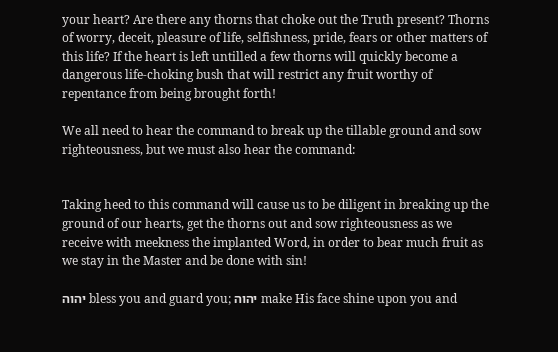your heart? Are there any thorns that choke out the Truth present? Thorns of worry, deceit, pleasure of life, selfishness, pride, fears or other matters of this life? If the heart is left untilled a few thorns will quickly become a dangerous life-choking bush that will restrict any fruit worthy of repentance from being brought forth!

We all need to hear the command to break up the tillable ground and sow righteousness, but we must also hear the command:


Taking heed to this command will cause us to be diligent in breaking up the ground of our hearts, get the thorns out and sow righteousness as we receive with meekness the implanted Word, in order to bear much fruit as we stay in the Master and be done with sin!

יהוה bless you and guard you; יהוה make His face shine upon you and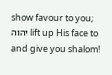show favour to you; יהוה lift up His face to and give you shalom!